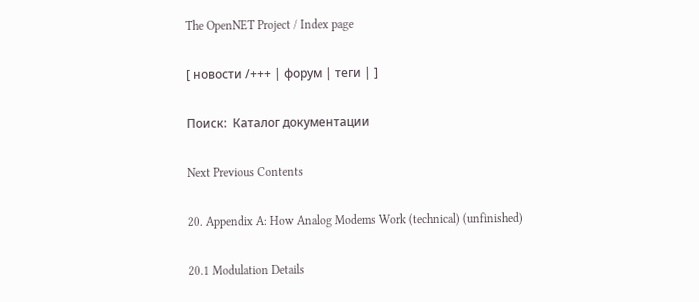The OpenNET Project / Index page

[ новости /+++ | форум | теги | ]

Поиск:  Каталог документации

Next Previous Contents

20. Appendix A: How Analog Modems Work (technical) (unfinished)

20.1 Modulation Details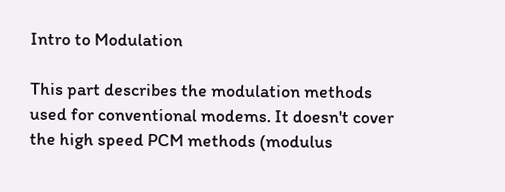Intro to Modulation

This part describes the modulation methods used for conventional modems. It doesn't cover the high speed PCM methods (modulus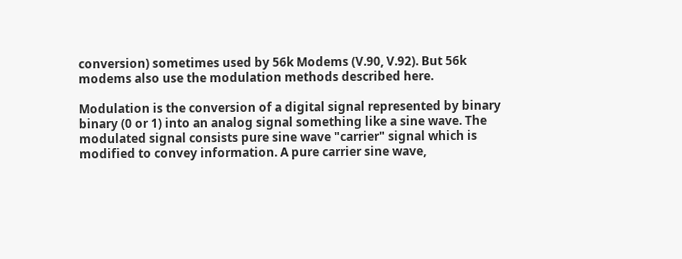conversion) sometimes used by 56k Modems (V.90, V.92). But 56k modems also use the modulation methods described here.

Modulation is the conversion of a digital signal represented by binary binary (0 or 1) into an analog signal something like a sine wave. The modulated signal consists pure sine wave "carrier" signal which is modified to convey information. A pure carrier sine wave,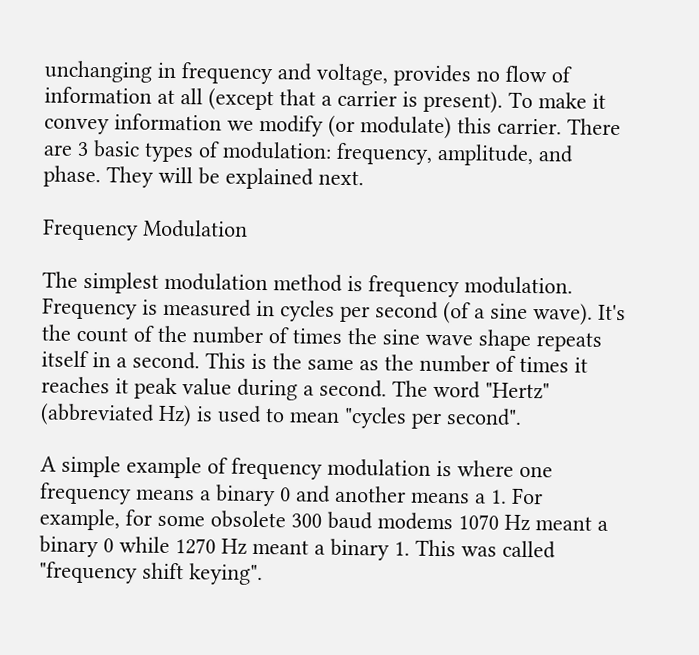unchanging in frequency and voltage, provides no flow of information at all (except that a carrier is present). To make it convey information we modify (or modulate) this carrier. There are 3 basic types of modulation: frequency, amplitude, and phase. They will be explained next.

Frequency Modulation

The simplest modulation method is frequency modulation. Frequency is measured in cycles per second (of a sine wave). It's the count of the number of times the sine wave shape repeats itself in a second. This is the same as the number of times it reaches it peak value during a second. The word "Hertz" (abbreviated Hz) is used to mean "cycles per second".

A simple example of frequency modulation is where one frequency means a binary 0 and another means a 1. For example, for some obsolete 300 baud modems 1070 Hz meant a binary 0 while 1270 Hz meant a binary 1. This was called "frequency shift keying".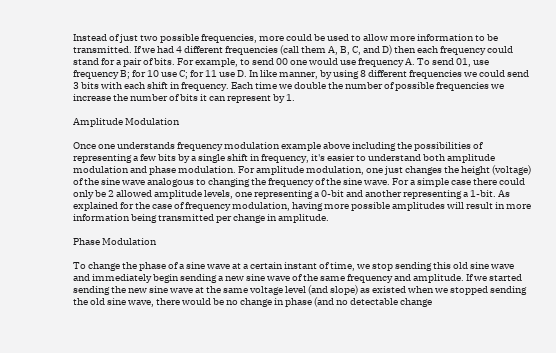Instead of just two possible frequencies, more could be used to allow more information to be transmitted. If we had 4 different frequencies (call them A, B, C, and D) then each frequency could stand for a pair of bits. For example, to send 00 one would use frequency A. To send 01, use frequency B; for 10 use C; for 11 use D. In like manner, by using 8 different frequencies we could send 3 bits with each shift in frequency. Each time we double the number of possible frequencies we increase the number of bits it can represent by 1.

Amplitude Modulation

Once one understands frequency modulation example above including the possibilities of representing a few bits by a single shift in frequency, it's easier to understand both amplitude modulation and phase modulation. For amplitude modulation, one just changes the height (voltage) of the sine wave analogous to changing the frequency of the sine wave. For a simple case there could only be 2 allowed amplitude levels, one representing a 0-bit and another representing a 1-bit. As explained for the case of frequency modulation, having more possible amplitudes will result in more information being transmitted per change in amplitude.

Phase Modulation

To change the phase of a sine wave at a certain instant of time, we stop sending this old sine wave and immediately begin sending a new sine wave of the same frequency and amplitude. If we started sending the new sine wave at the same voltage level (and slope) as existed when we stopped sending the old sine wave, there would be no change in phase (and no detectable change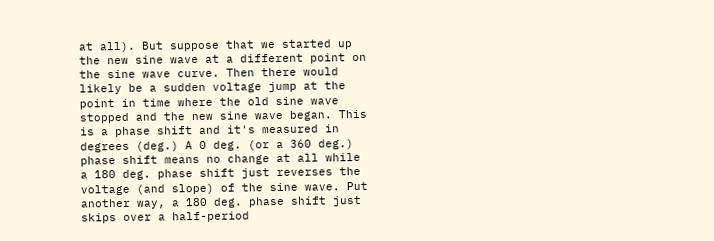at all). But suppose that we started up the new sine wave at a different point on the sine wave curve. Then there would likely be a sudden voltage jump at the point in time where the old sine wave stopped and the new sine wave began. This is a phase shift and it's measured in degrees (deg.) A 0 deg. (or a 360 deg.) phase shift means no change at all while a 180 deg. phase shift just reverses the voltage (and slope) of the sine wave. Put another way, a 180 deg. phase shift just skips over a half-period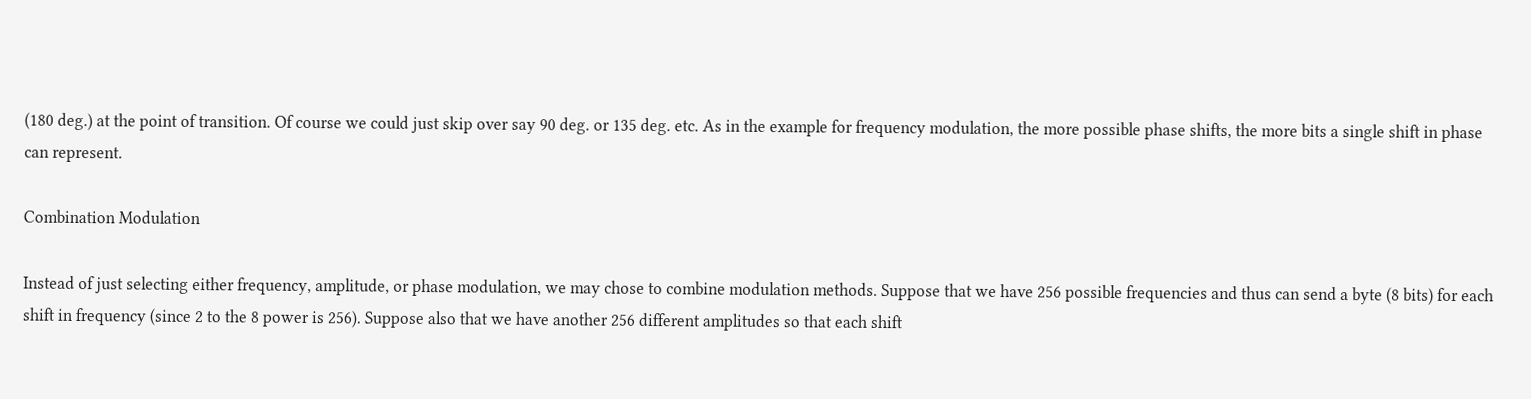(180 deg.) at the point of transition. Of course we could just skip over say 90 deg. or 135 deg. etc. As in the example for frequency modulation, the more possible phase shifts, the more bits a single shift in phase can represent.

Combination Modulation

Instead of just selecting either frequency, amplitude, or phase modulation, we may chose to combine modulation methods. Suppose that we have 256 possible frequencies and thus can send a byte (8 bits) for each shift in frequency (since 2 to the 8 power is 256). Suppose also that we have another 256 different amplitudes so that each shift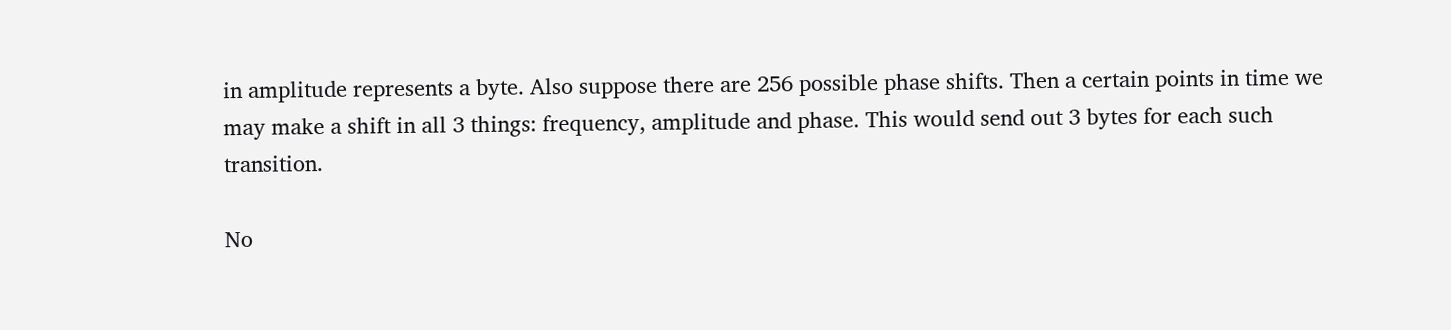in amplitude represents a byte. Also suppose there are 256 possible phase shifts. Then a certain points in time we may make a shift in all 3 things: frequency, amplitude and phase. This would send out 3 bytes for each such transition.

No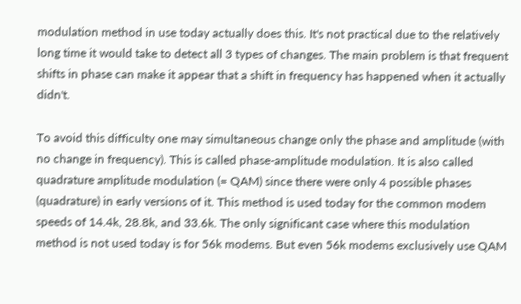modulation method in use today actually does this. It's not practical due to the relatively long time it would take to detect all 3 types of changes. The main problem is that frequent shifts in phase can make it appear that a shift in frequency has happened when it actually didn't.

To avoid this difficulty one may simultaneous change only the phase and amplitude (with no change in frequency). This is called phase-amplitude modulation. It is also called quadrature amplitude modulation (= QAM) since there were only 4 possible phases (quadrature) in early versions of it. This method is used today for the common modem speeds of 14.4k, 28.8k, and 33.6k. The only significant case where this modulation method is not used today is for 56k modems. But even 56k modems exclusively use QAM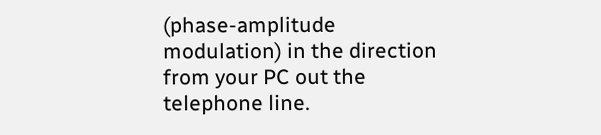(phase-amplitude modulation) in the direction from your PC out the telephone line.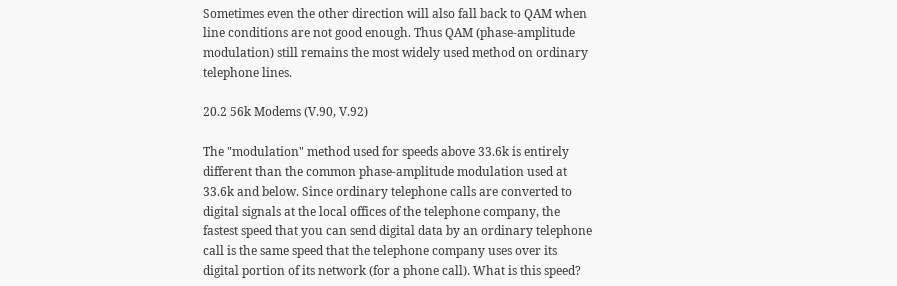Sometimes even the other direction will also fall back to QAM when line conditions are not good enough. Thus QAM (phase-amplitude modulation) still remains the most widely used method on ordinary telephone lines.

20.2 56k Modems (V.90, V.92)

The "modulation" method used for speeds above 33.6k is entirely different than the common phase-amplitude modulation used at 33.6k and below. Since ordinary telephone calls are converted to digital signals at the local offices of the telephone company, the fastest speed that you can send digital data by an ordinary telephone call is the same speed that the telephone company uses over its digital portion of its network (for a phone call). What is this speed?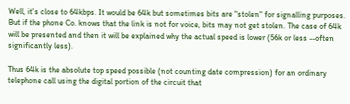Well, it's close to 64kbps. It would be 64k but sometimes bits are "stolen" for signalling purposes. But if the phone Co. knows that the link is not for voice, bits may not get stolen. The case of 64k will be presented and then it will be explained why the actual speed is lower (56k or less --often significantly less).

Thus 64k is the absolute top speed possible (not counting date compression) for an ordinary telephone call using the digital portion of the circuit that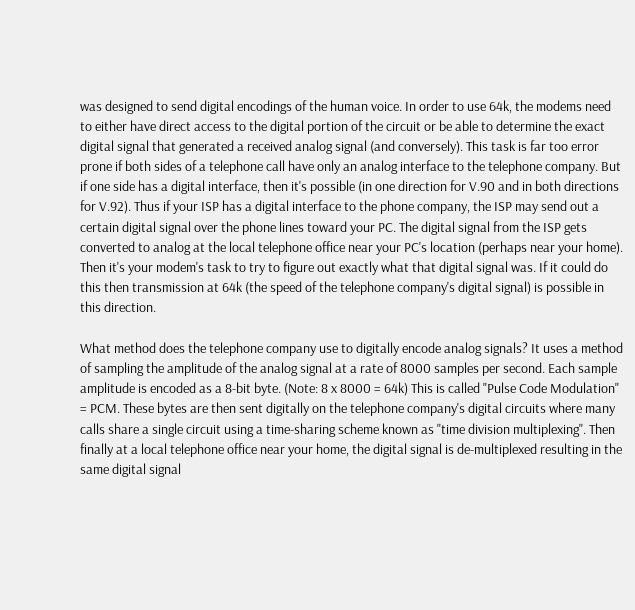was designed to send digital encodings of the human voice. In order to use 64k, the modems need to either have direct access to the digital portion of the circuit or be able to determine the exact digital signal that generated a received analog signal (and conversely). This task is far too error prone if both sides of a telephone call have only an analog interface to the telephone company. But if one side has a digital interface, then it's possible (in one direction for V.90 and in both directions for V.92). Thus if your ISP has a digital interface to the phone company, the ISP may send out a certain digital signal over the phone lines toward your PC. The digital signal from the ISP gets converted to analog at the local telephone office near your PC's location (perhaps near your home). Then it's your modem's task to try to figure out exactly what that digital signal was. If it could do this then transmission at 64k (the speed of the telephone company's digital signal) is possible in this direction.

What method does the telephone company use to digitally encode analog signals? It uses a method of sampling the amplitude of the analog signal at a rate of 8000 samples per second. Each sample amplitude is encoded as a 8-bit byte. (Note: 8 x 8000 = 64k) This is called "Pulse Code Modulation" = PCM. These bytes are then sent digitally on the telephone company's digital circuits where many calls share a single circuit using a time-sharing scheme known as "time division multiplexing". Then finally at a local telephone office near your home, the digital signal is de-multiplexed resulting in the same digital signal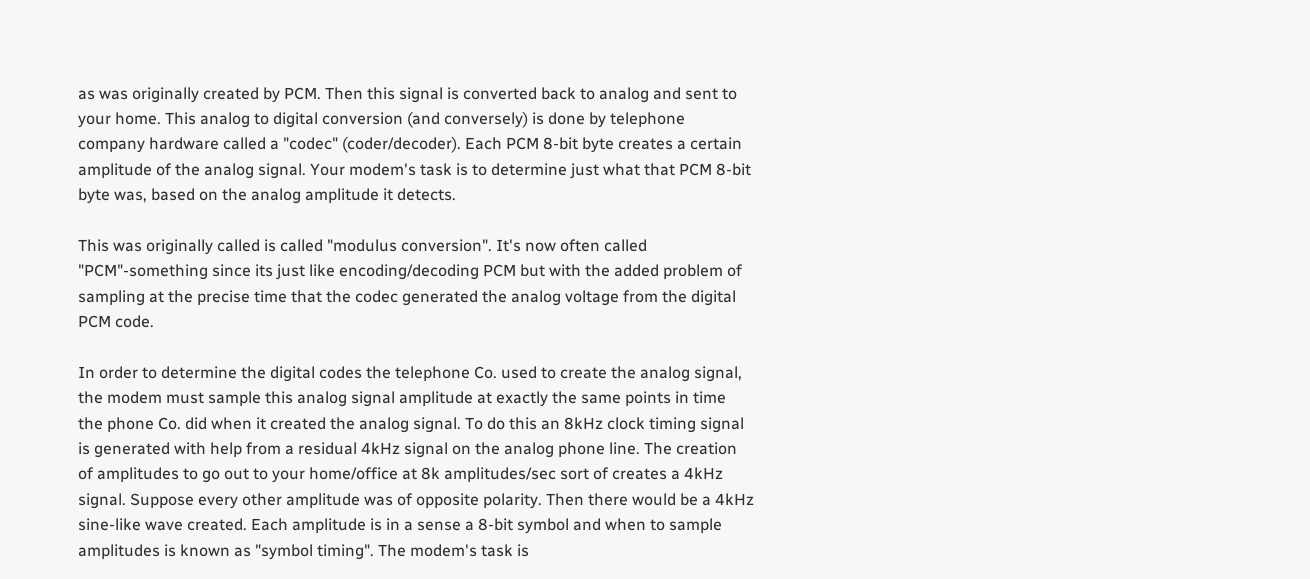as was originally created by PCM. Then this signal is converted back to analog and sent to your home. This analog to digital conversion (and conversely) is done by telephone company hardware called a "codec" (coder/decoder). Each PCM 8-bit byte creates a certain amplitude of the analog signal. Your modem's task is to determine just what that PCM 8-bit byte was, based on the analog amplitude it detects.

This was originally called is called "modulus conversion". It's now often called "PCM"-something since its just like encoding/decoding PCM but with the added problem of sampling at the precise time that the codec generated the analog voltage from the digital PCM code.

In order to determine the digital codes the telephone Co. used to create the analog signal, the modem must sample this analog signal amplitude at exactly the same points in time the phone Co. did when it created the analog signal. To do this an 8kHz clock timing signal is generated with help from a residual 4kHz signal on the analog phone line. The creation of amplitudes to go out to your home/office at 8k amplitudes/sec sort of creates a 4kHz signal. Suppose every other amplitude was of opposite polarity. Then there would be a 4kHz sine-like wave created. Each amplitude is in a sense a 8-bit symbol and when to sample amplitudes is known as "symbol timing". The modem's task is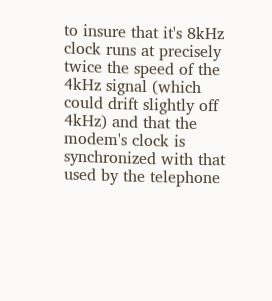to insure that it's 8kHz clock runs at precisely twice the speed of the 4kHz signal (which could drift slightly off 4kHz) and that the modem's clock is synchronized with that used by the telephone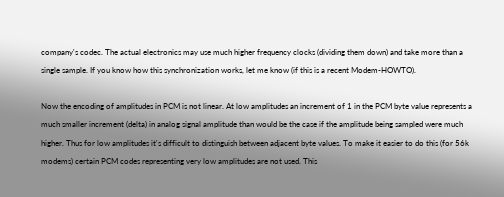company's codec. The actual electronics may use much higher frequency clocks (dividing them down) and take more than a single sample. If you know how this synchronization works, let me know (if this is a recent Modem-HOWTO).

Now the encoding of amplitudes in PCM is not linear. At low amplitudes an increment of 1 in the PCM byte value represents a much smaller increment (delta) in analog signal amplitude than would be the case if the amplitude being sampled were much higher. Thus for low amplitudes it's difficult to distinguish between adjacent byte values. To make it easier to do this (for 56k modems) certain PCM codes representing very low amplitudes are not used. This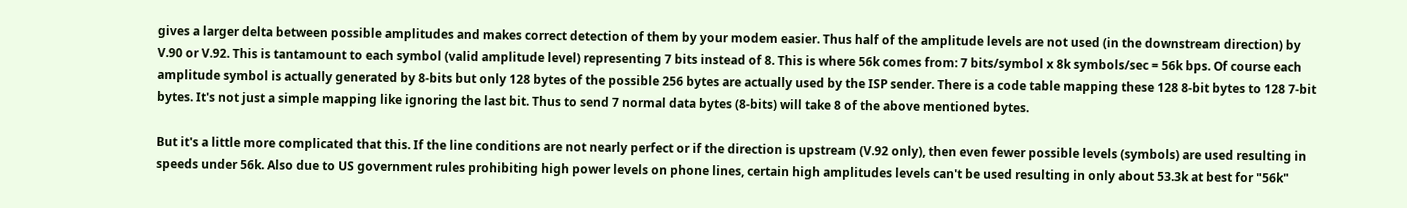gives a larger delta between possible amplitudes and makes correct detection of them by your modem easier. Thus half of the amplitude levels are not used (in the downstream direction) by V.90 or V.92. This is tantamount to each symbol (valid amplitude level) representing 7 bits instead of 8. This is where 56k comes from: 7 bits/symbol x 8k symbols/sec = 56k bps. Of course each amplitude symbol is actually generated by 8-bits but only 128 bytes of the possible 256 bytes are actually used by the ISP sender. There is a code table mapping these 128 8-bit bytes to 128 7-bit bytes. It's not just a simple mapping like ignoring the last bit. Thus to send 7 normal data bytes (8-bits) will take 8 of the above mentioned bytes.

But it's a little more complicated that this. If the line conditions are not nearly perfect or if the direction is upstream (V.92 only), then even fewer possible levels (symbols) are used resulting in speeds under 56k. Also due to US government rules prohibiting high power levels on phone lines, certain high amplitudes levels can't be used resulting in only about 53.3k at best for "56k"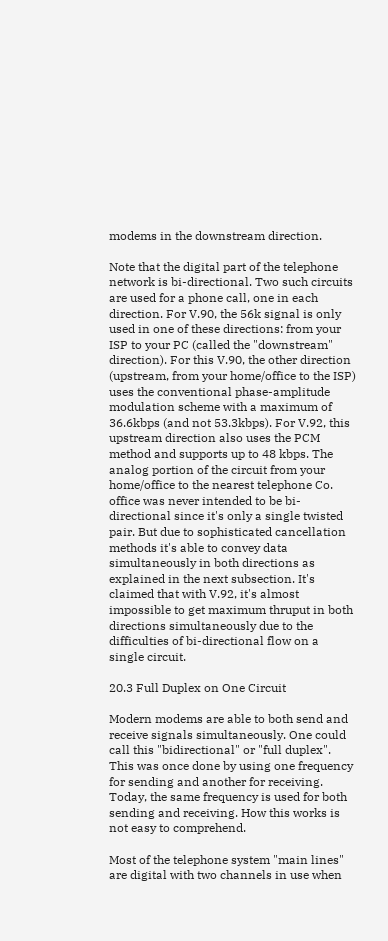modems in the downstream direction.

Note that the digital part of the telephone network is bi-directional. Two such circuits are used for a phone call, one in each direction. For V.90, the 56k signal is only used in one of these directions: from your ISP to your PC (called the "downstream" direction). For this V.90, the other direction (upstream, from your home/office to the ISP) uses the conventional phase-amplitude modulation scheme with a maximum of 36.6kbps (and not 53.3kbps). For V.92, this upstream direction also uses the PCM method and supports up to 48 kbps. The analog portion of the circuit from your home/office to the nearest telephone Co. office was never intended to be bi-directional since it's only a single twisted pair. But due to sophisticated cancellation methods it's able to convey data simultaneously in both directions as explained in the next subsection. It's claimed that with V.92, it's almost impossible to get maximum thruput in both directions simultaneously due to the difficulties of bi-directional flow on a single circuit.

20.3 Full Duplex on One Circuit

Modern modems are able to both send and receive signals simultaneously. One could call this "bidirectional" or "full duplex". This was once done by using one frequency for sending and another for receiving. Today, the same frequency is used for both sending and receiving. How this works is not easy to comprehend.

Most of the telephone system "main lines" are digital with two channels in use when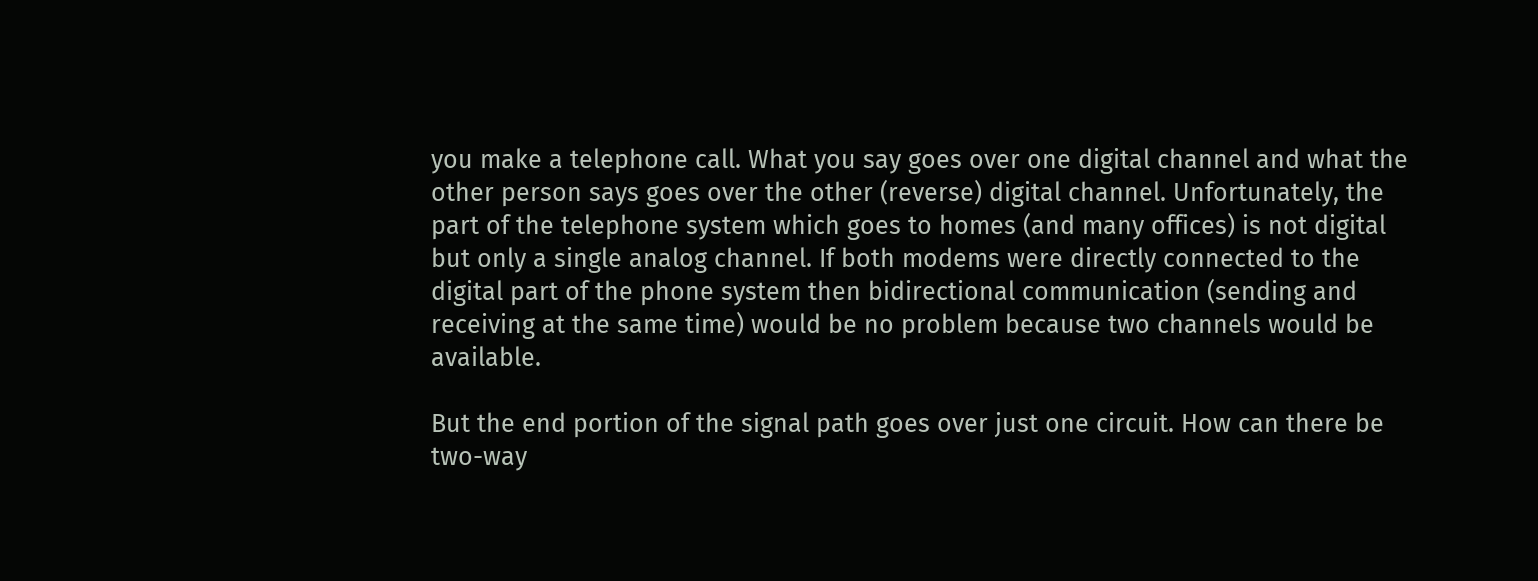you make a telephone call. What you say goes over one digital channel and what the other person says goes over the other (reverse) digital channel. Unfortunately, the part of the telephone system which goes to homes (and many offices) is not digital but only a single analog channel. If both modems were directly connected to the digital part of the phone system then bidirectional communication (sending and receiving at the same time) would be no problem because two channels would be available.

But the end portion of the signal path goes over just one circuit. How can there be two-way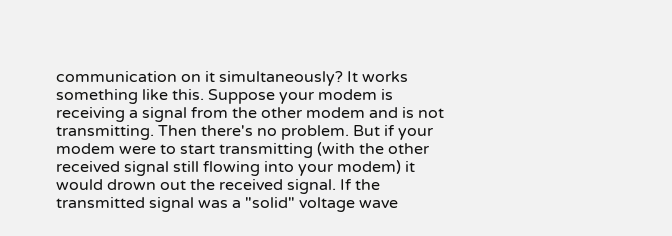communication on it simultaneously? It works something like this. Suppose your modem is receiving a signal from the other modem and is not transmitting. Then there's no problem. But if your modem were to start transmitting (with the other received signal still flowing into your modem) it would drown out the received signal. If the transmitted signal was a "solid" voltage wave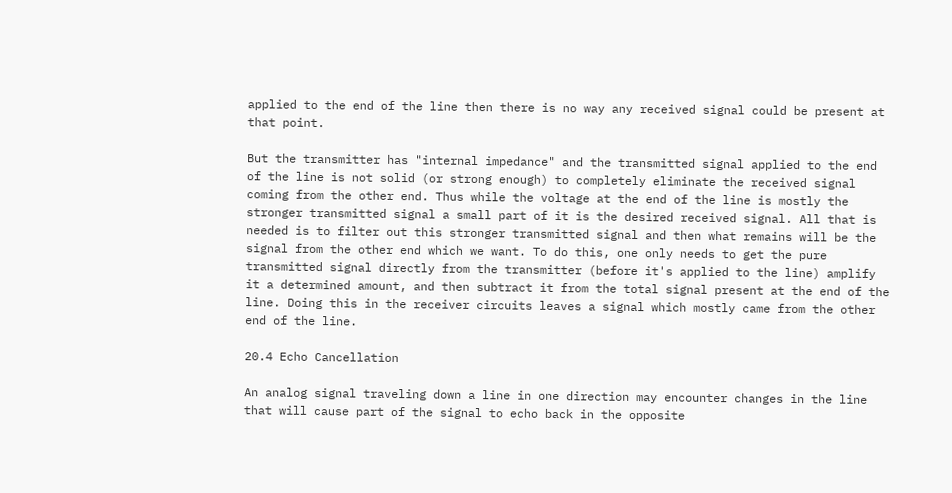applied to the end of the line then there is no way any received signal could be present at that point.

But the transmitter has "internal impedance" and the transmitted signal applied to the end of the line is not solid (or strong enough) to completely eliminate the received signal coming from the other end. Thus while the voltage at the end of the line is mostly the stronger transmitted signal a small part of it is the desired received signal. All that is needed is to filter out this stronger transmitted signal and then what remains will be the signal from the other end which we want. To do this, one only needs to get the pure transmitted signal directly from the transmitter (before it's applied to the line) amplify it a determined amount, and then subtract it from the total signal present at the end of the line. Doing this in the receiver circuits leaves a signal which mostly came from the other end of the line.

20.4 Echo Cancellation

An analog signal traveling down a line in one direction may encounter changes in the line that will cause part of the signal to echo back in the opposite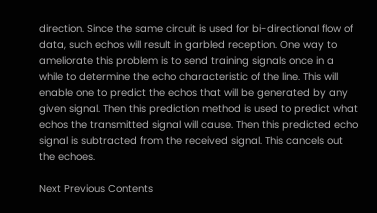direction. Since the same circuit is used for bi-directional flow of data, such echos will result in garbled reception. One way to ameliorate this problem is to send training signals once in a while to determine the echo characteristic of the line. This will enable one to predict the echos that will be generated by any given signal. Then this prediction method is used to predict what echos the transmitted signal will cause. Then this predicted echo signal is subtracted from the received signal. This cancels out the echoes.

Next Previous Contents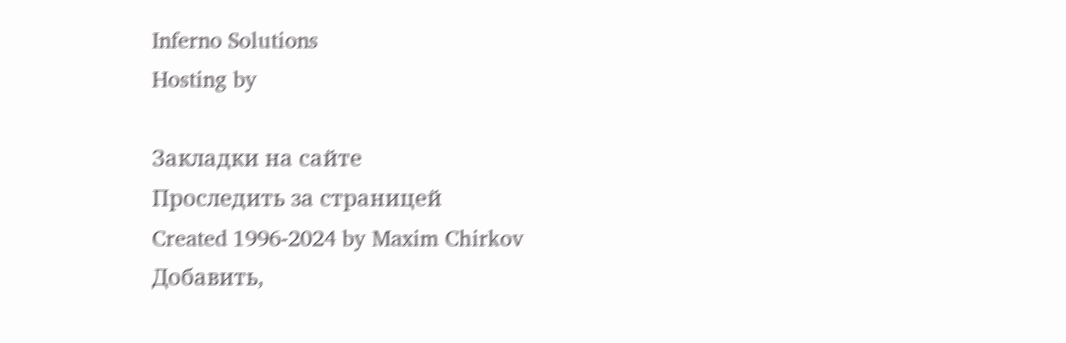Inferno Solutions
Hosting by

Закладки на сайте
Проследить за страницей
Created 1996-2024 by Maxim Chirkov
Добавить,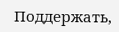Поддержать,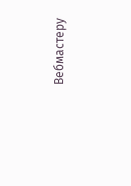Вебмастеру